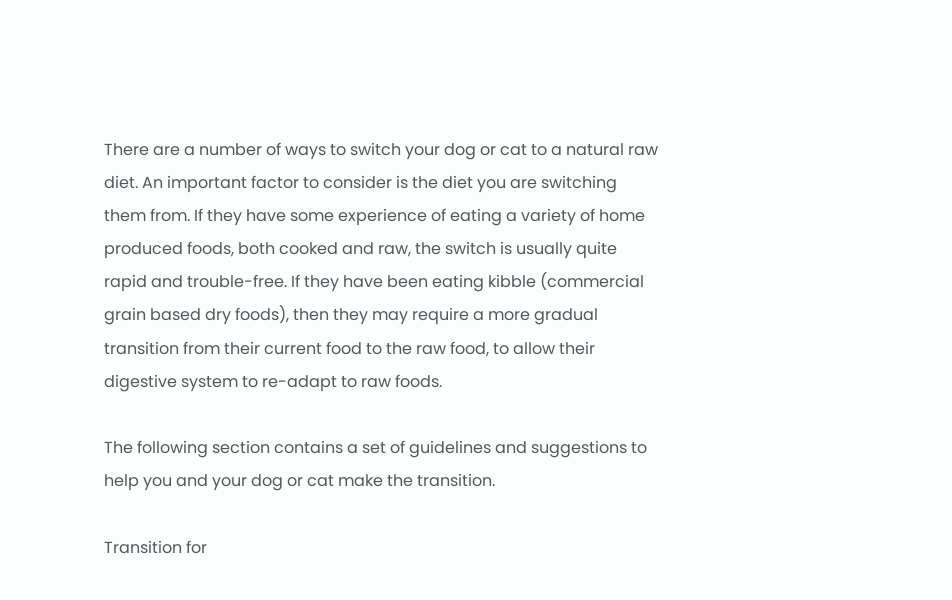There are a number of ways to switch your dog or cat to a natural raw diet. An important factor to consider is the diet you are switching them from. If they have some experience of eating a variety of home produced foods, both cooked and raw, the switch is usually quite rapid and trouble-free. If they have been eating kibble (commercial grain based dry foods), then they may require a more gradual transition from their current food to the raw food, to allow their digestive system to re-adapt to raw foods.

The following section contains a set of guidelines and suggestions to help you and your dog or cat make the transition.

Transition for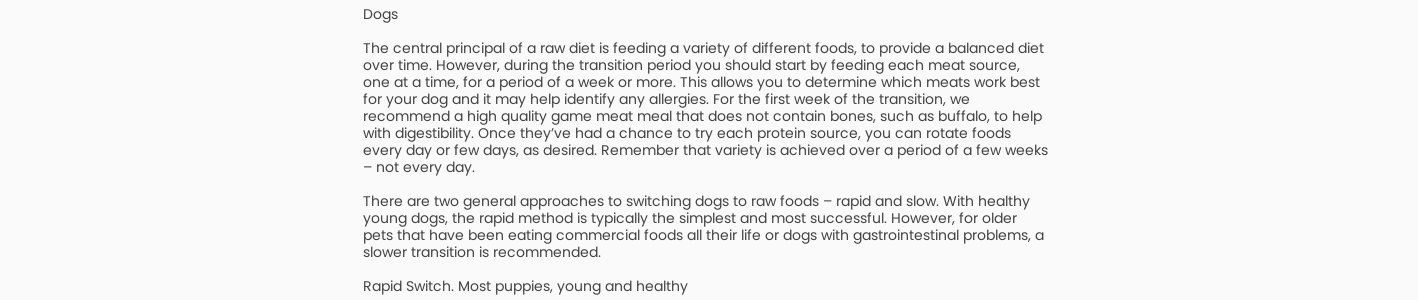Dogs

The central principal of a raw diet is feeding a variety of different foods, to provide a balanced diet over time. However, during the transition period you should start by feeding each meat source, one at a time, for a period of a week or more. This allows you to determine which meats work best for your dog and it may help identify any allergies. For the first week of the transition, we recommend a high quality game meat meal that does not contain bones, such as buffalo, to help with digestibility. Once they’ve had a chance to try each protein source, you can rotate foods every day or few days, as desired. Remember that variety is achieved over a period of a few weeks – not every day.

There are two general approaches to switching dogs to raw foods – rapid and slow. With healthy young dogs, the rapid method is typically the simplest and most successful. However, for older pets that have been eating commercial foods all their life or dogs with gastrointestinal problems, a slower transition is recommended.

Rapid Switch. Most puppies, young and healthy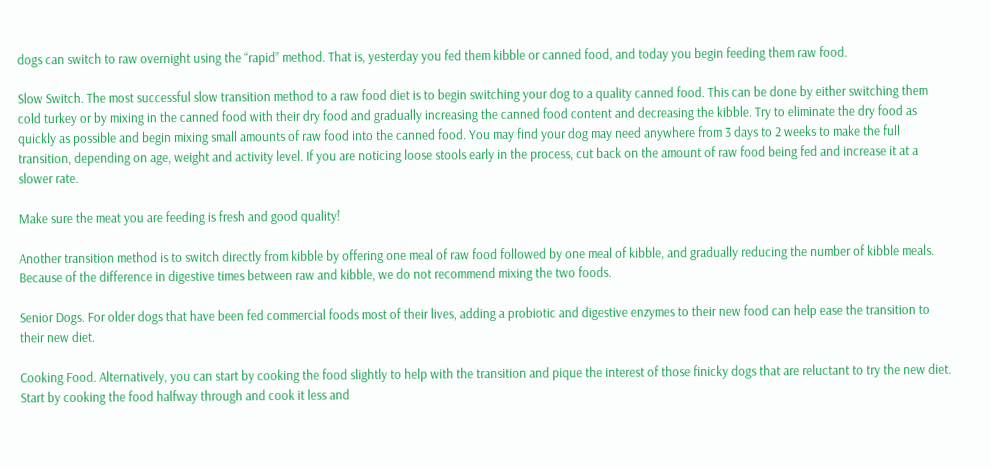dogs can switch to raw overnight using the “rapid” method. That is, yesterday you fed them kibble or canned food, and today you begin feeding them raw food.

Slow Switch. The most successful slow transition method to a raw food diet is to begin switching your dog to a quality canned food. This can be done by either switching them cold turkey or by mixing in the canned food with their dry food and gradually increasing the canned food content and decreasing the kibble. Try to eliminate the dry food as quickly as possible and begin mixing small amounts of raw food into the canned food. You may find your dog may need anywhere from 3 days to 2 weeks to make the full transition, depending on age, weight and activity level. If you are noticing loose stools early in the process, cut back on the amount of raw food being fed and increase it at a slower rate.

Make sure the meat you are feeding is fresh and good quality!

Another transition method is to switch directly from kibble by offering one meal of raw food followed by one meal of kibble, and gradually reducing the number of kibble meals. Because of the difference in digestive times between raw and kibble, we do not recommend mixing the two foods.

Senior Dogs. For older dogs that have been fed commercial foods most of their lives, adding a probiotic and digestive enzymes to their new food can help ease the transition to their new diet.

Cooking Food. Alternatively, you can start by cooking the food slightly to help with the transition and pique the interest of those finicky dogs that are reluctant to try the new diet. Start by cooking the food halfway through and cook it less and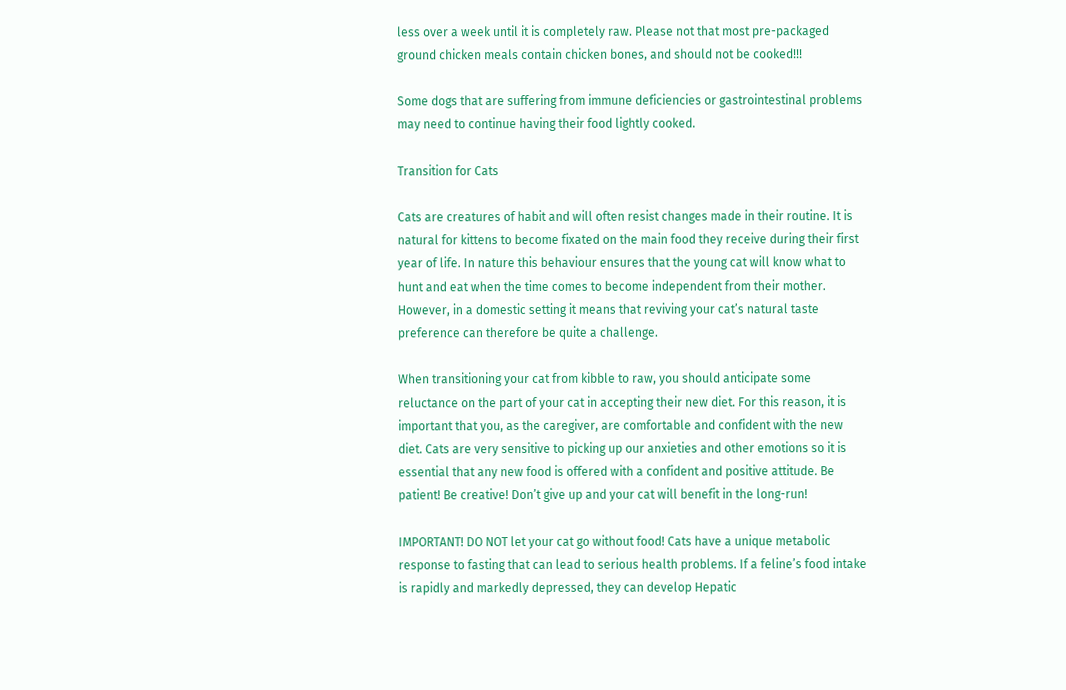less over a week until it is completely raw. Please not that most pre-packaged ground chicken meals contain chicken bones, and should not be cooked!!!

Some dogs that are suffering from immune deficiencies or gastrointestinal problems may need to continue having their food lightly cooked.

Transition for Cats

Cats are creatures of habit and will often resist changes made in their routine. It is natural for kittens to become fixated on the main food they receive during their first year of life. In nature this behaviour ensures that the young cat will know what to hunt and eat when the time comes to become independent from their mother. However, in a domestic setting it means that reviving your cat’s natural taste preference can therefore be quite a challenge.

When transitioning your cat from kibble to raw, you should anticipate some reluctance on the part of your cat in accepting their new diet. For this reason, it is important that you, as the caregiver, are comfortable and confident with the new diet. Cats are very sensitive to picking up our anxieties and other emotions so it is essential that any new food is offered with a confident and positive attitude. Be patient! Be creative! Don’t give up and your cat will benefit in the long-run!

IMPORTANT! DO NOT let your cat go without food! Cats have a unique metabolic response to fasting that can lead to serious health problems. If a feline’s food intake is rapidly and markedly depressed, they can develop Hepatic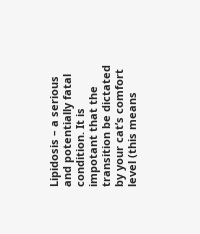Lipidosis – a serious and potentially fatal condition. It is impotant that the transition be dictated by your cat’s comfort level (this means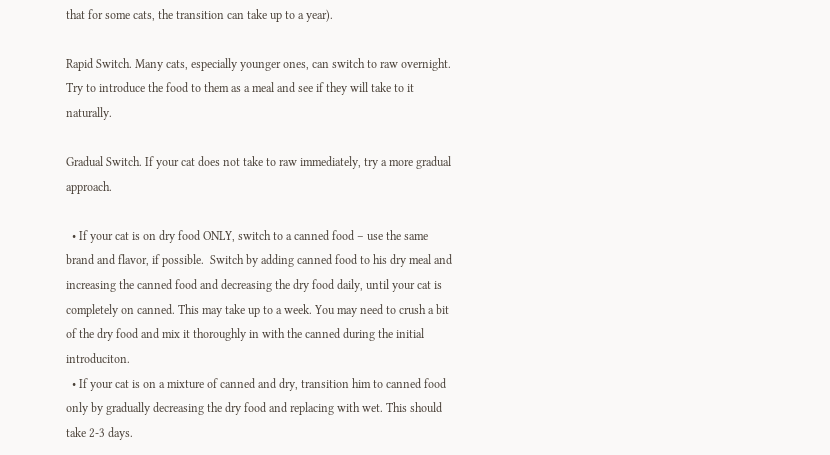that for some cats, the transition can take up to a year).

Rapid Switch. Many cats, especially younger ones, can switch to raw overnight. Try to introduce the food to them as a meal and see if they will take to it naturally.

Gradual Switch. If your cat does not take to raw immediately, try a more gradual approach.

  • If your cat is on dry food ONLY, switch to a canned food – use the same brand and flavor, if possible.  Switch by adding canned food to his dry meal and increasing the canned food and decreasing the dry food daily, until your cat is completely on canned. This may take up to a week. You may need to crush a bit of the dry food and mix it thoroughly in with the canned during the initial introduciton.
  • If your cat is on a mixture of canned and dry, transition him to canned food only by gradually decreasing the dry food and replacing with wet. This should take 2-3 days.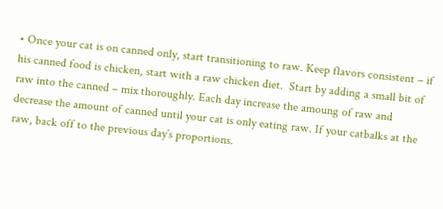• Once your cat is on canned only, start transitioning to raw. Keep flavors consistent – if his canned food is chicken, start with a raw chicken diet.  Start by adding a small bit of raw into the canned – mix thoroughly. Each day increase the amoung of raw and decrease the amount of canned until your cat is only eating raw. If your catbalks at the raw, back off to the previous day’s proportions.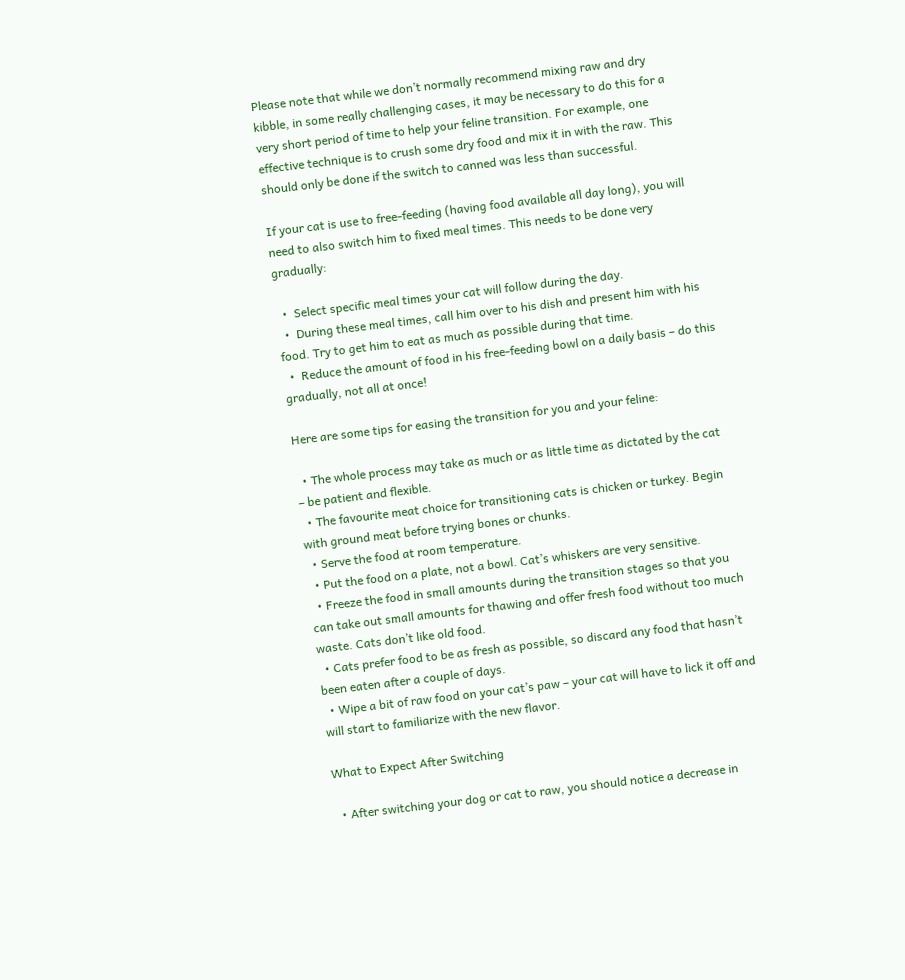Please note that while we don’t normally recommend mixing raw and dry kibble, in some really challenging cases, it may be necessary to do this for a very short period of time to help your feline transition. For example, one effective technique is to crush some dry food and mix it in with the raw. This should only be done if the switch to canned was less than successful.

If your cat is use to free-feeding (having food available all day long), you will need to also switch him to fixed meal times. This needs to be done very gradually:

  •  Select specific meal times your cat will follow during the day.
  •  During these meal times, call him over to his dish and present him with his food. Try to get him to eat as much as possible during that time.
  •  Reduce the amount of food in his free-feeding bowl on a daily basis – do this gradually, not all at once!

Here are some tips for easing the transition for you and your feline:

  • The whole process may take as much or as little time as dictated by the cat – be patient and flexible.
  • The favourite meat choice for transitioning cats is chicken or turkey. Begin with ground meat before trying bones or chunks.
  • Serve the food at room temperature.
  • Put the food on a plate, not a bowl. Cat’s whiskers are very sensitive.
  • Freeze the food in small amounts during the transition stages so that you can take out small amounts for thawing and offer fresh food without too much waste. Cats don’t like old food.
  • Cats prefer food to be as fresh as possible, so discard any food that hasn’t been eaten after a couple of days.
  • Wipe a bit of raw food on your cat’s paw – your cat will have to lick it off and will start to familiarize with the new flavor.

What to Expect After Switching

  • After switching your dog or cat to raw, you should notice a decrease in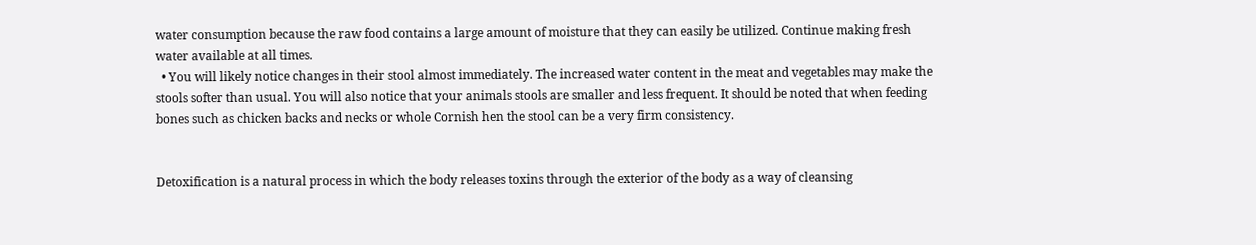water consumption because the raw food contains a large amount of moisture that they can easily be utilized. Continue making fresh water available at all times.
  • You will likely notice changes in their stool almost immediately. The increased water content in the meat and vegetables may make the stools softer than usual. You will also notice that your animals stools are smaller and less frequent. It should be noted that when feeding bones such as chicken backs and necks or whole Cornish hen the stool can be a very firm consistency.


Detoxification is a natural process in which the body releases toxins through the exterior of the body as a way of cleansing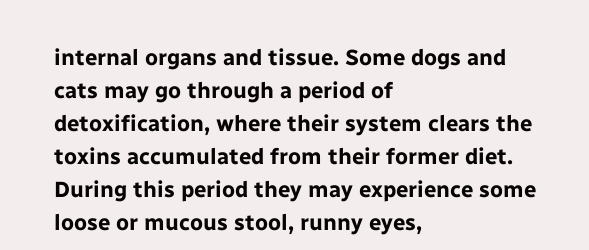internal organs and tissue. Some dogs and cats may go through a period of detoxification, where their system clears the toxins accumulated from their former diet. During this period they may experience some loose or mucous stool, runny eyes,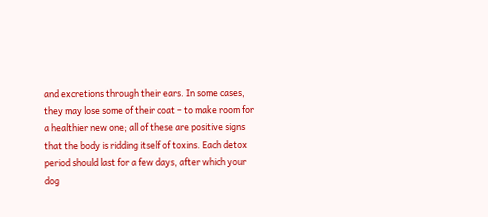and excretions through their ears. In some cases, they may lose some of their coat – to make room for a healthier new one; all of these are positive signs that the body is ridding itself of toxins. Each detox period should last for a few days, after which your dog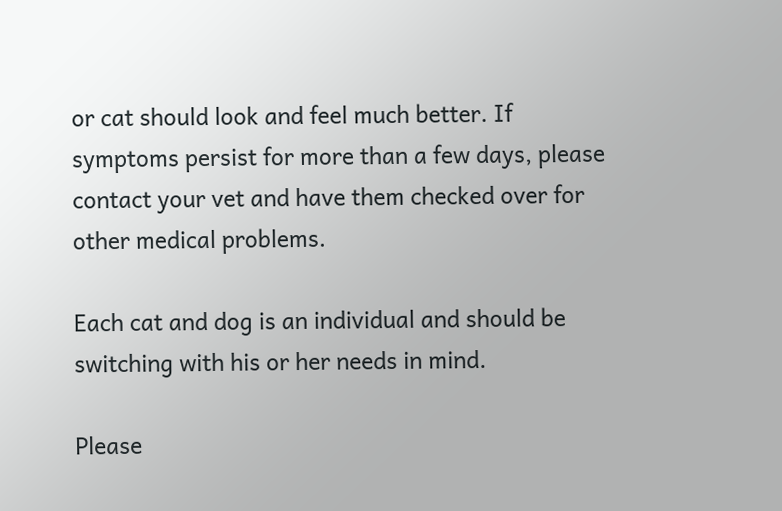or cat should look and feel much better. If symptoms persist for more than a few days, please contact your vet and have them checked over for other medical problems.

Each cat and dog is an individual and should be switching with his or her needs in mind.

Please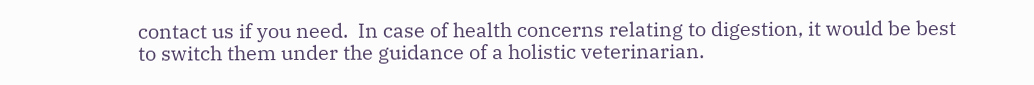contact us if you need.  In case of health concerns relating to digestion, it would be best to switch them under the guidance of a holistic veterinarian.